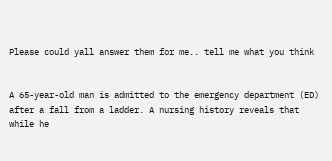Please could yall answer them for me.. tell me what you think


A 65-year-old man is admitted to the emergency department (ED) after a fall from a ladder. A nursing history reveals that while he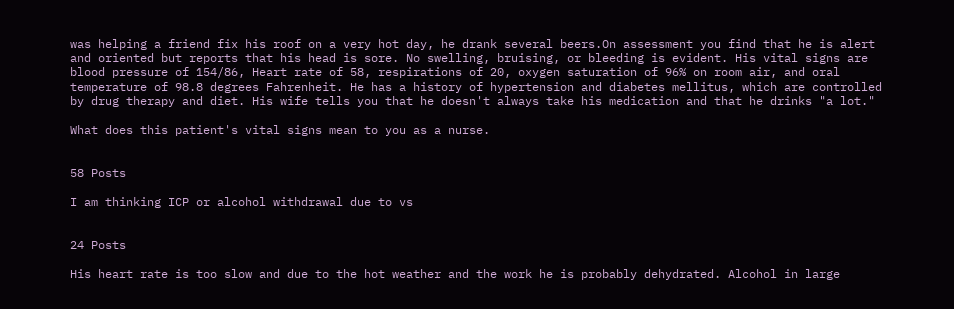was helping a friend fix his roof on a very hot day, he drank several beers.On assessment you find that he is alert and oriented but reports that his head is sore. No swelling, bruising, or bleeding is evident. His vital signs are blood pressure of 154/86, Heart rate of 58, respirations of 20, oxygen saturation of 96% on room air, and oral temperature of 98.8 degrees Fahrenheit. He has a history of hypertension and diabetes mellitus, which are controlled by drug therapy and diet. His wife tells you that he doesn't always take his medication and that he drinks "a lot."

What does this patient's vital signs mean to you as a nurse.


58 Posts

I am thinking ICP or alcohol withdrawal due to vs


24 Posts

His heart rate is too slow and due to the hot weather and the work he is probably dehydrated. Alcohol in large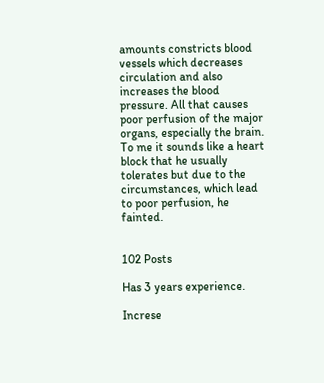amounts constricts blood vessels which decreases circulation and also increases the blood pressure. All that causes poor perfusion of the major organs, especially the brain. To me it sounds like a heart block that he usually tolerates but due to the circumstances, which lead to poor perfusion, he fainted.


102 Posts

Has 3 years experience.

Increse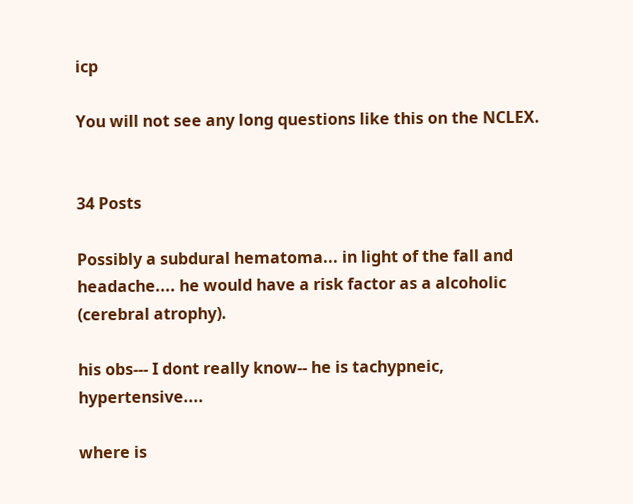icp

You will not see any long questions like this on the NCLEX.


34 Posts

Possibly a subdural hematoma... in light of the fall and headache.... he would have a risk factor as a alcoholic (cerebral atrophy).

his obs--- I dont really know-- he is tachypneic, hypertensive....

where is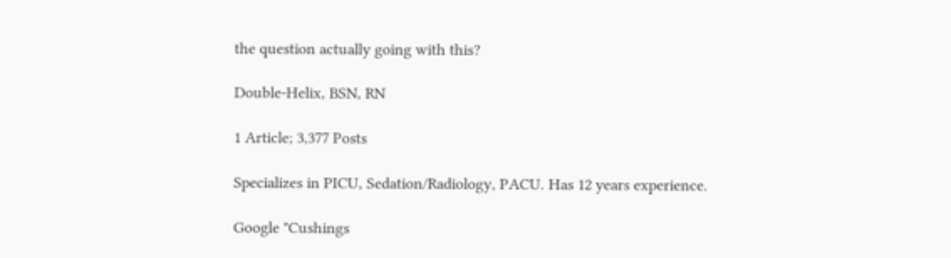the question actually going with this?

Double-Helix, BSN, RN

1 Article; 3,377 Posts

Specializes in PICU, Sedation/Radiology, PACU. Has 12 years experience.

Google "Cushings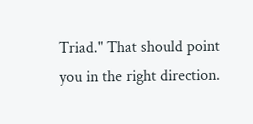Triad." That should point you in the right direction.